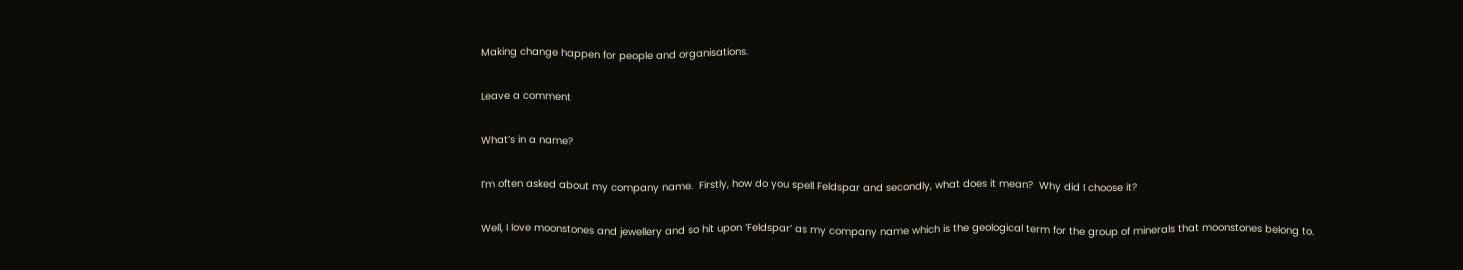Making change happen for people and organisations.

Leave a comment

What’s in a name?

I’m often asked about my company name.  Firstly, how do you spell Feldspar and secondly, what does it mean?  Why did I choose it?

Well, I love moonstones and jewellery and so hit upon ‘Feldspar’ as my company name which is the geological term for the group of minerals that moonstones belong to.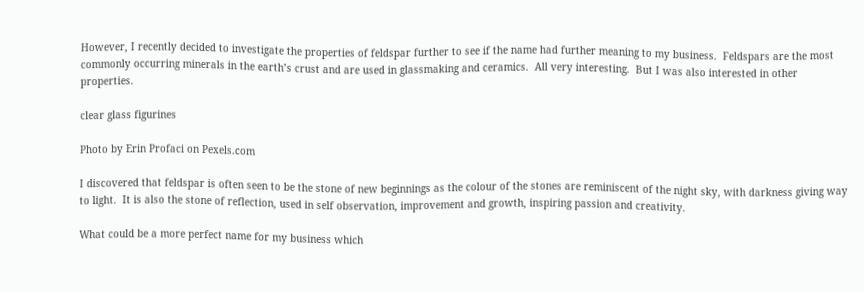However, I recently decided to investigate the properties of feldspar further to see if the name had further meaning to my business.  Feldspars are the most commonly occurring minerals in the earth’s crust and are used in glassmaking and ceramics.  All very interesting.  But I was also interested in other properties.

clear glass figurines

Photo by Erin Profaci on Pexels.com

I discovered that feldspar is often seen to be the stone of new beginnings as the colour of the stones are reminiscent of the night sky, with darkness giving way to light.  It is also the stone of reflection, used in self observation, improvement and growth, inspiring passion and creativity.

What could be a more perfect name for my business which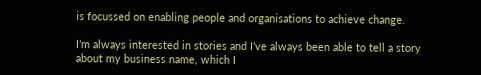is focussed on enabling people and organisations to achieve change.

I’m always interested in stories and I’ve always been able to tell a story about my business name, which I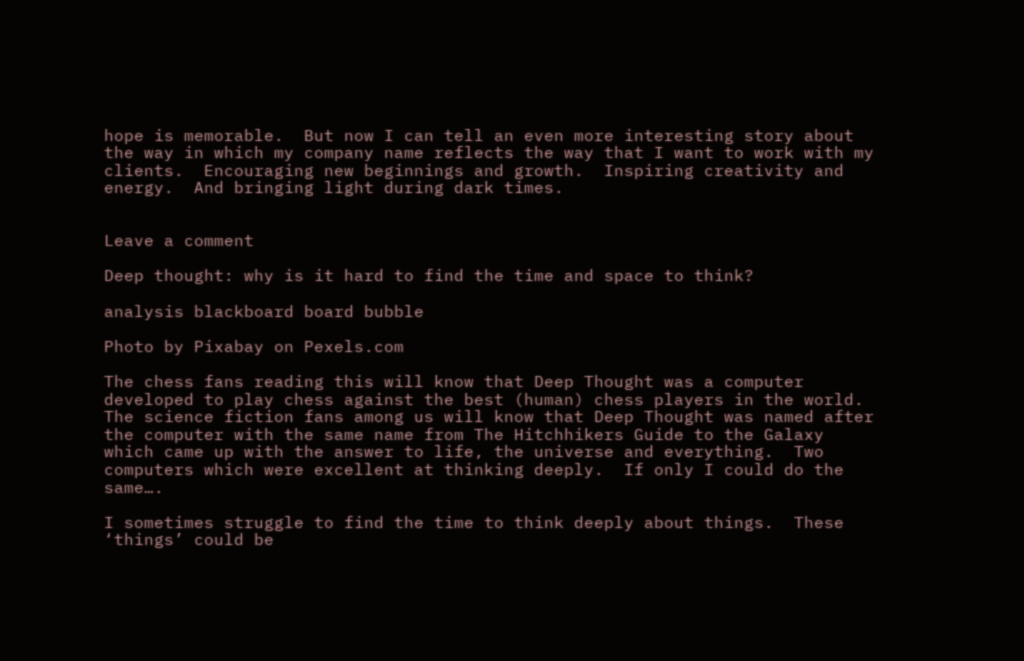hope is memorable.  But now I can tell an even more interesting story about the way in which my company name reflects the way that I want to work with my clients.  Encouraging new beginnings and growth.  Inspiring creativity and energy.  And bringing light during dark times.


Leave a comment

Deep thought: why is it hard to find the time and space to think?

analysis blackboard board bubble

Photo by Pixabay on Pexels.com

The chess fans reading this will know that Deep Thought was a computer developed to play chess against the best (human) chess players in the world.  The science fiction fans among us will know that Deep Thought was named after the computer with the same name from The Hitchhikers Guide to the Galaxy which came up with the answer to life, the universe and everything.  Two computers which were excellent at thinking deeply.  If only I could do the same….

I sometimes struggle to find the time to think deeply about things.  These ‘things’ could be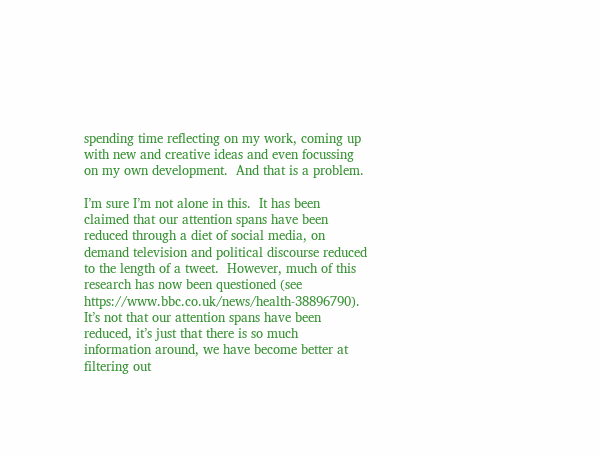spending time reflecting on my work, coming up with new and creative ideas and even focussing on my own development.  And that is a problem.

I’m sure I’m not alone in this.  It has been claimed that our attention spans have been reduced through a diet of social media, on demand television and political discourse reduced to the length of a tweet.  However, much of this research has now been questioned (see https://www.bbc.co.uk/news/health-38896790).  It’s not that our attention spans have been reduced, it’s just that there is so much information around, we have become better at filtering out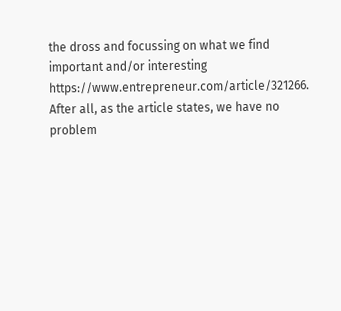the dross and focussing on what we find important and/or interesting https://www.entrepreneur.com/article/321266.  After all, as the article states, we have no problem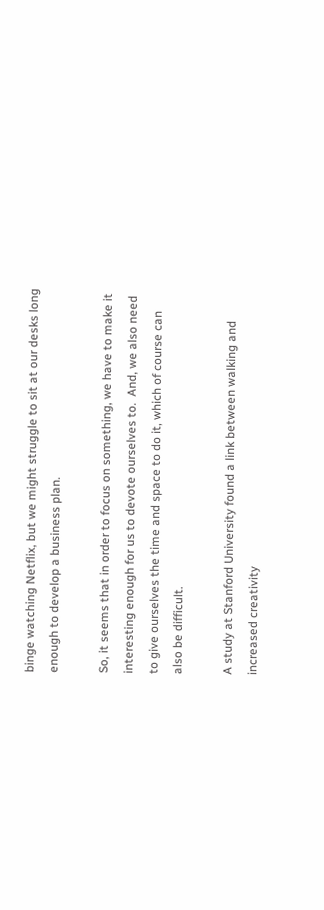binge watching Netflix, but we might struggle to sit at our desks long enough to develop a business plan.

So, it seems that in order to focus on something, we have to make it interesting enough for us to devote ourselves to.  And, we also need to give ourselves the time and space to do it, which of course can also be difficult.

A study at Stanford University found a link between walking and increased creativity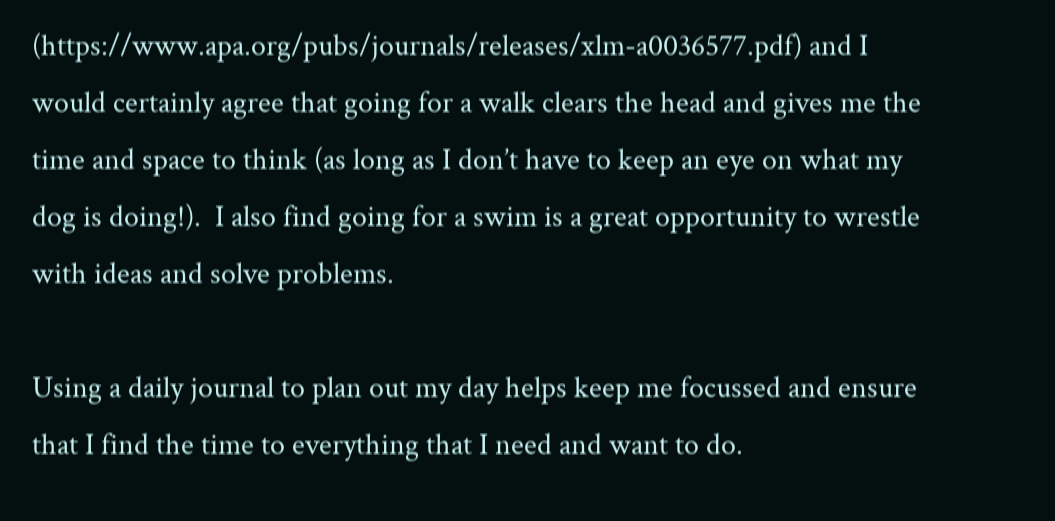(https://www.apa.org/pubs/journals/releases/xlm-a0036577.pdf) and I would certainly agree that going for a walk clears the head and gives me the time and space to think (as long as I don’t have to keep an eye on what my dog is doing!).  I also find going for a swim is a great opportunity to wrestle with ideas and solve problems.

Using a daily journal to plan out my day helps keep me focussed and ensure that I find the time to everything that I need and want to do.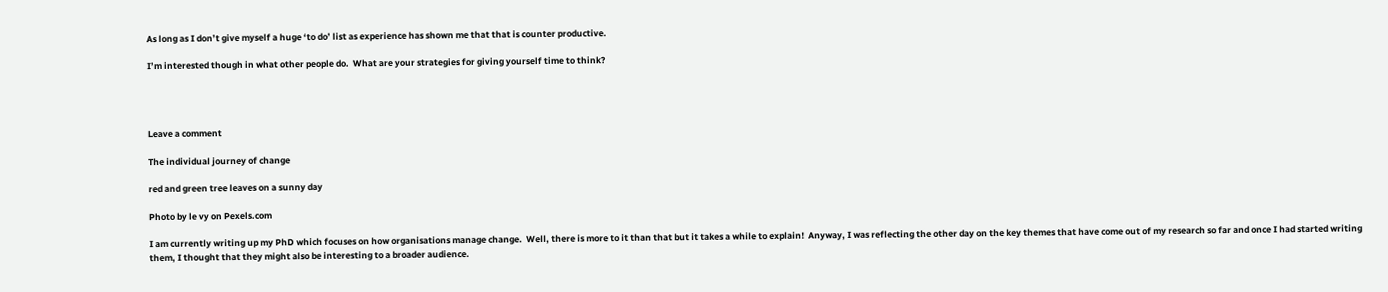As long as I don’t give myself a huge ‘to do’ list as experience has shown me that that is counter productive.

I’m interested though in what other people do.  What are your strategies for giving yourself time to think?




Leave a comment

The individual journey of change

red and green tree leaves on a sunny day

Photo by le vy on Pexels.com

I am currently writing up my PhD which focuses on how organisations manage change.  Well, there is more to it than that but it takes a while to explain!  Anyway, I was reflecting the other day on the key themes that have come out of my research so far and once I had started writing them, I thought that they might also be interesting to a broader audience.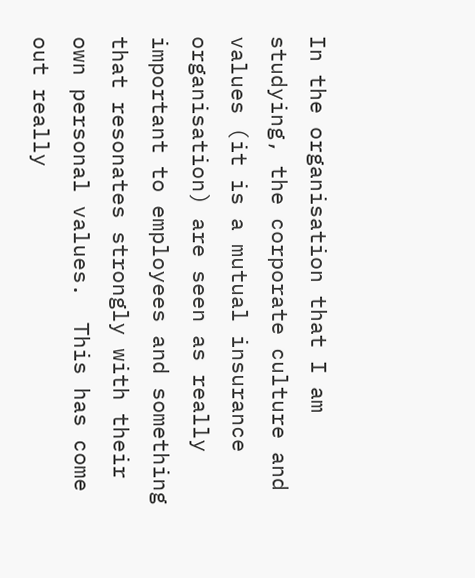In the organisation that I am studying, the corporate culture and values (it is a mutual insurance organisation) are seen as really important to employees and something that resonates strongly with their own personal values.  This has come out really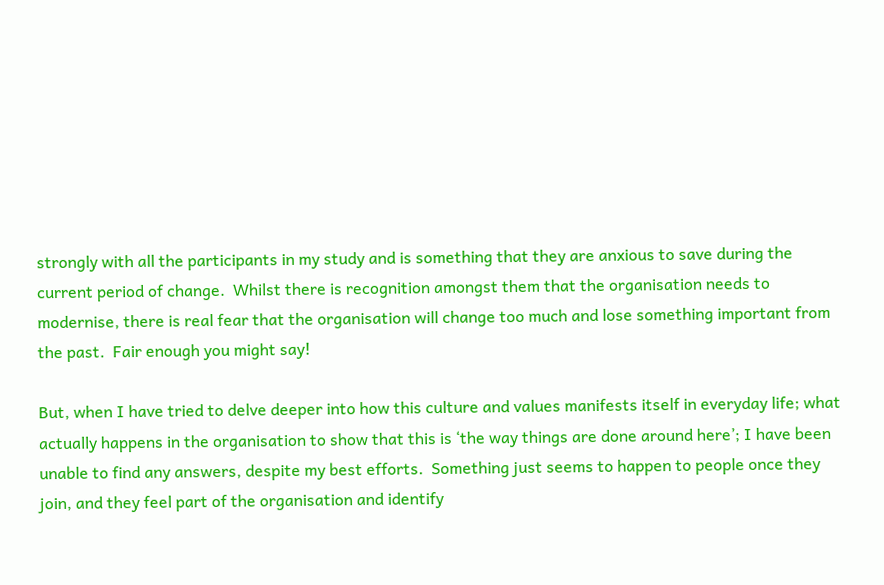strongly with all the participants in my study and is something that they are anxious to save during the current period of change.  Whilst there is recognition amongst them that the organisation needs to modernise, there is real fear that the organisation will change too much and lose something important from the past.  Fair enough you might say!

But, when I have tried to delve deeper into how this culture and values manifests itself in everyday life; what actually happens in the organisation to show that this is ‘the way things are done around here’; I have been unable to find any answers, despite my best efforts.  Something just seems to happen to people once they join, and they feel part of the organisation and identify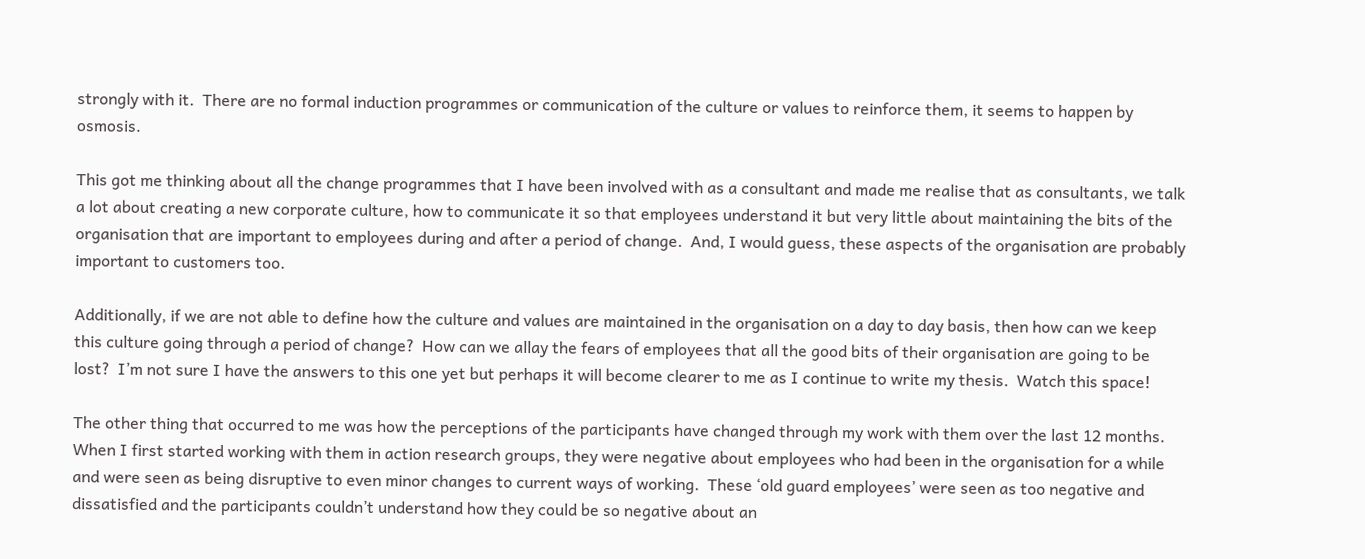strongly with it.  There are no formal induction programmes or communication of the culture or values to reinforce them, it seems to happen by osmosis.

This got me thinking about all the change programmes that I have been involved with as a consultant and made me realise that as consultants, we talk a lot about creating a new corporate culture, how to communicate it so that employees understand it but very little about maintaining the bits of the organisation that are important to employees during and after a period of change.  And, I would guess, these aspects of the organisation are probably important to customers too.

Additionally, if we are not able to define how the culture and values are maintained in the organisation on a day to day basis, then how can we keep this culture going through a period of change?  How can we allay the fears of employees that all the good bits of their organisation are going to be lost?  I’m not sure I have the answers to this one yet but perhaps it will become clearer to me as I continue to write my thesis.  Watch this space!

The other thing that occurred to me was how the perceptions of the participants have changed through my work with them over the last 12 months.  When I first started working with them in action research groups, they were negative about employees who had been in the organisation for a while and were seen as being disruptive to even minor changes to current ways of working.  These ‘old guard employees’ were seen as too negative and dissatisfied and the participants couldn’t understand how they could be so negative about an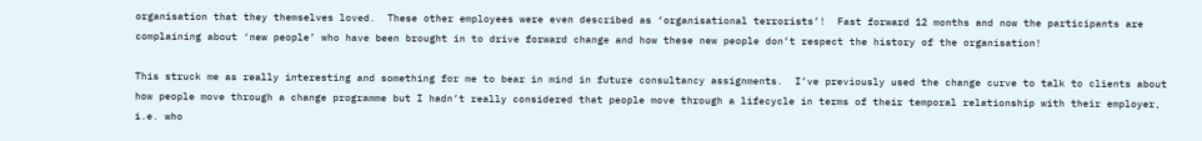organisation that they themselves loved.  These other employees were even described as ‘organisational terrorists’!  Fast forward 12 months and now the participants are complaining about ‘new people’ who have been brought in to drive forward change and how these new people don’t respect the history of the organisation!

This struck me as really interesting and something for me to bear in mind in future consultancy assignments.  I’ve previously used the change curve to talk to clients about how people move through a change programme but I hadn’t really considered that people move through a lifecycle in terms of their temporal relationship with their employer, i.e. who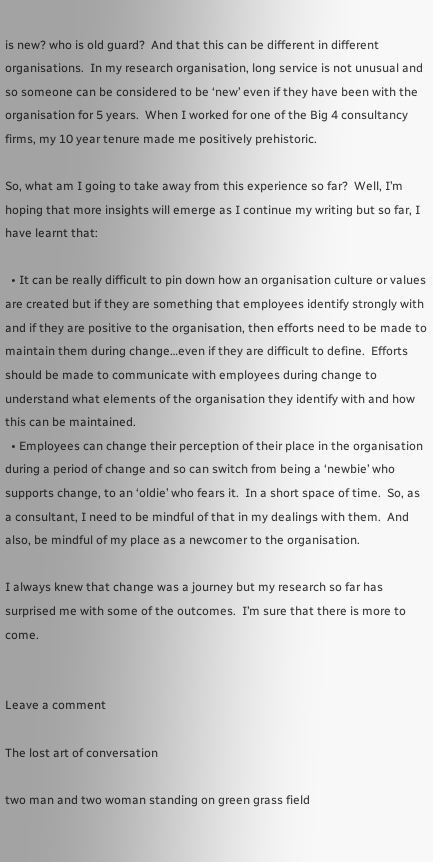is new? who is old guard?  And that this can be different in different organisations.  In my research organisation, long service is not unusual and so someone can be considered to be ‘new’ even if they have been with the organisation for 5 years.  When I worked for one of the Big 4 consultancy firms, my 10 year tenure made me positively prehistoric.

So, what am I going to take away from this experience so far?  Well, I’m hoping that more insights will emerge as I continue my writing but so far, I have learnt that:

  • It can be really difficult to pin down how an organisation culture or values are created but if they are something that employees identify strongly with and if they are positive to the organisation, then efforts need to be made to maintain them during change…even if they are difficult to define.  Efforts should be made to communicate with employees during change to understand what elements of the organisation they identify with and how this can be maintained.
  • Employees can change their perception of their place in the organisation during a period of change and so can switch from being a ‘newbie’ who supports change, to an ‘oldie’ who fears it.  In a short space of time.  So, as a consultant, I need to be mindful of that in my dealings with them.  And also, be mindful of my place as a newcomer to the organisation.

I always knew that change was a journey but my research so far has surprised me with some of the outcomes.  I’m sure that there is more to come.


Leave a comment

The lost art of conversation

two man and two woman standing on green grass field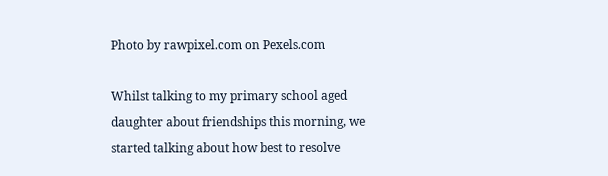Photo by rawpixel.com on Pexels.com

Whilst talking to my primary school aged daughter about friendships this morning, we started talking about how best to resolve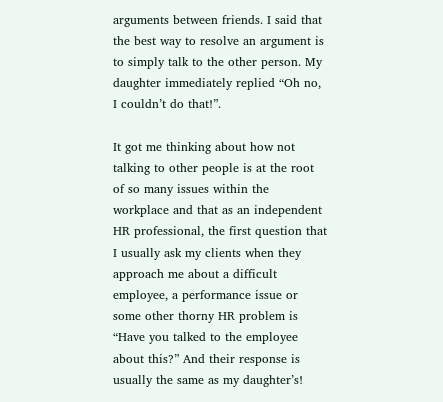arguments between friends. I said that the best way to resolve an argument is to simply talk to the other person. My daughter immediately replied “Oh no, I couldn’t do that!”.

It got me thinking about how not talking to other people is at the root of so many issues within the workplace and that as an independent HR professional, the first question that I usually ask my clients when they approach me about a difficult employee, a performance issue or some other thorny HR problem is “Have you talked to the employee about this?” And their response is usually the same as my daughter’s!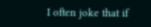I often joke that if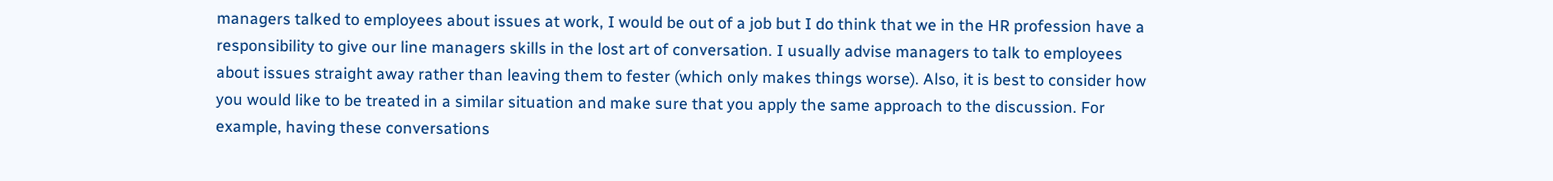managers talked to employees about issues at work, I would be out of a job but I do think that we in the HR profession have a responsibility to give our line managers skills in the lost art of conversation. I usually advise managers to talk to employees about issues straight away rather than leaving them to fester (which only makes things worse). Also, it is best to consider how you would like to be treated in a similar situation and make sure that you apply the same approach to the discussion. For example, having these conversations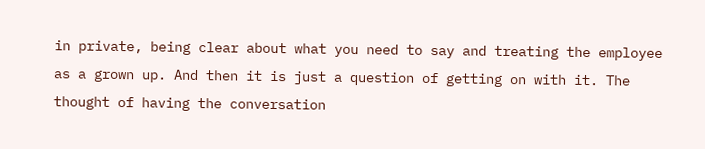in private, being clear about what you need to say and treating the employee as a grown up. And then it is just a question of getting on with it. The thought of having the conversation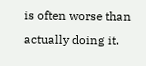is often worse than actually doing it.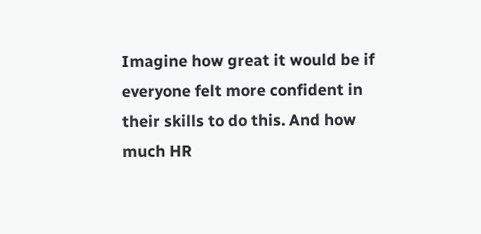Imagine how great it would be if everyone felt more confident in their skills to do this. And how much HR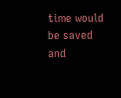time would be saved and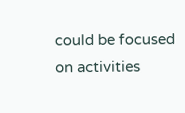could be focused on activities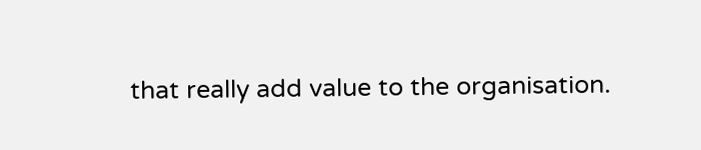that really add value to the organisation.